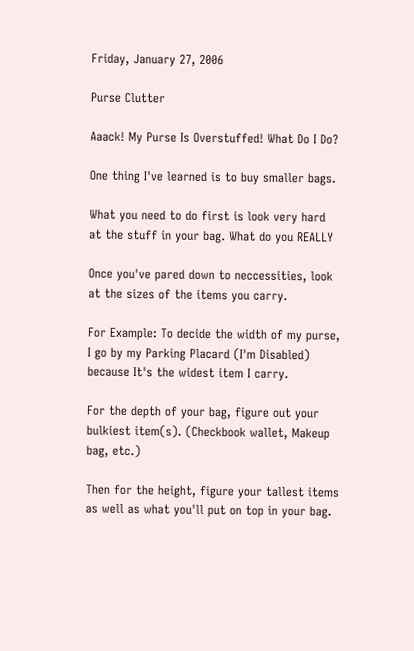Friday, January 27, 2006

Purse Clutter

Aaack! My Purse Is Overstuffed! What Do I Do?

One thing I've learned is to buy smaller bags.

What you need to do first is look very hard
at the stuff in your bag. What do you REALLY

Once you've pared down to neccessities, look
at the sizes of the items you carry.

For Example: To decide the width of my purse,
I go by my Parking Placard (I'm Disabled)
because It's the widest item I carry.

For the depth of your bag, figure out your
bulkiest item(s). (Checkbook wallet, Makeup
bag, etc.)

Then for the height, figure your tallest items
as well as what you'll put on top in your bag.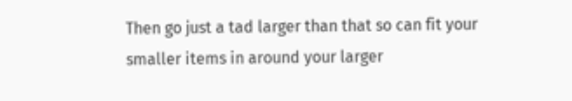Then go just a tad larger than that so can fit your
smaller items in around your larger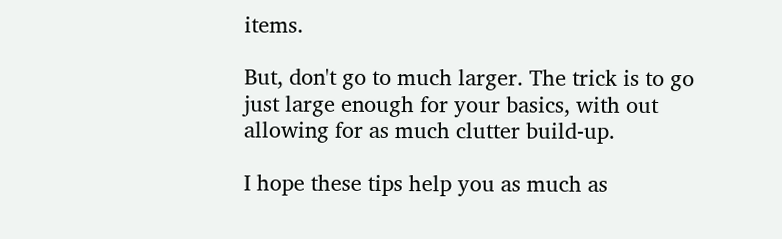items.

But, don't go to much larger. The trick is to go
just large enough for your basics, with out
allowing for as much clutter build-up.

I hope these tips help you as much as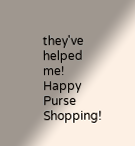they've
helped me! Happy Purse Shopping!